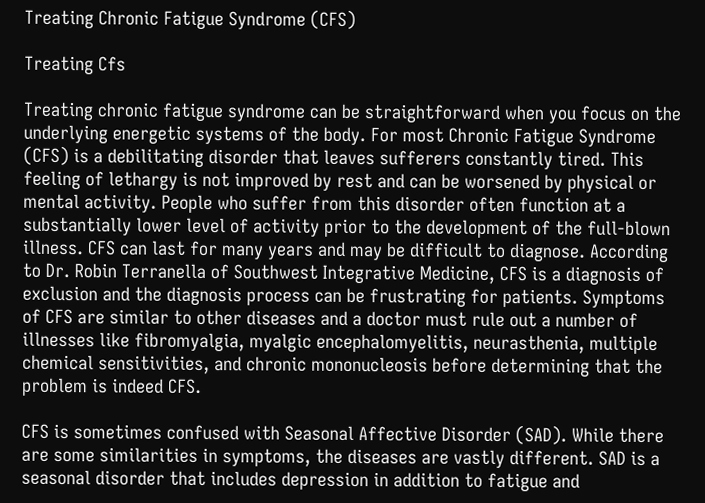Treating Chronic Fatigue Syndrome (CFS)

Treating Cfs

Treating chronic fatigue syndrome can be straightforward when you focus on the underlying energetic systems of the body. For most Chronic Fatigue Syndrome (CFS) is a debilitating disorder that leaves sufferers constantly tired. This feeling of lethargy is not improved by rest and can be worsened by physical or mental activity. People who suffer from this disorder often function at a substantially lower level of activity prior to the development of the full-blown illness. CFS can last for many years and may be difficult to diagnose. According to Dr. Robin Terranella of Southwest Integrative Medicine, CFS is a diagnosis of exclusion and the diagnosis process can be frustrating for patients. Symptoms of CFS are similar to other diseases and a doctor must rule out a number of illnesses like fibromyalgia, myalgic encephalomyelitis, neurasthenia, multiple chemical sensitivities, and chronic mononucleosis before determining that the problem is indeed CFS.

CFS is sometimes confused with Seasonal Affective Disorder (SAD). While there are some similarities in symptoms, the diseases are vastly different. SAD is a seasonal disorder that includes depression in addition to fatigue and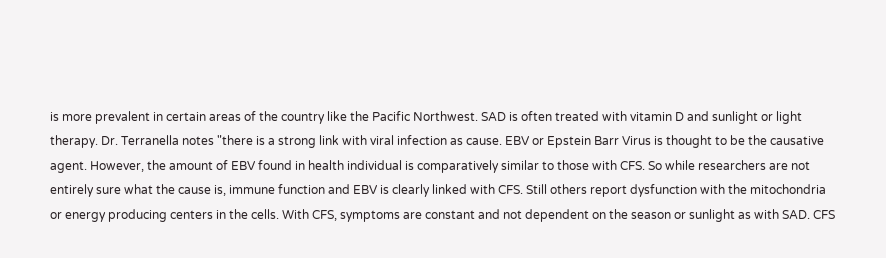is more prevalent in certain areas of the country like the Pacific Northwest. SAD is often treated with vitamin D and sunlight or light therapy. Dr. Terranella notes "there is a strong link with viral infection as cause. EBV or Epstein Barr Virus is thought to be the causative agent. However, the amount of EBV found in health individual is comparatively similar to those with CFS. So while researchers are not entirely sure what the cause is, immune function and EBV is clearly linked with CFS. Still others report dysfunction with the mitochondria or energy producing centers in the cells. With CFS, symptoms are constant and not dependent on the season or sunlight as with SAD. CFS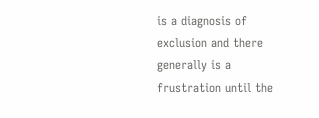is a diagnosis of exclusion and there generally is a frustration until the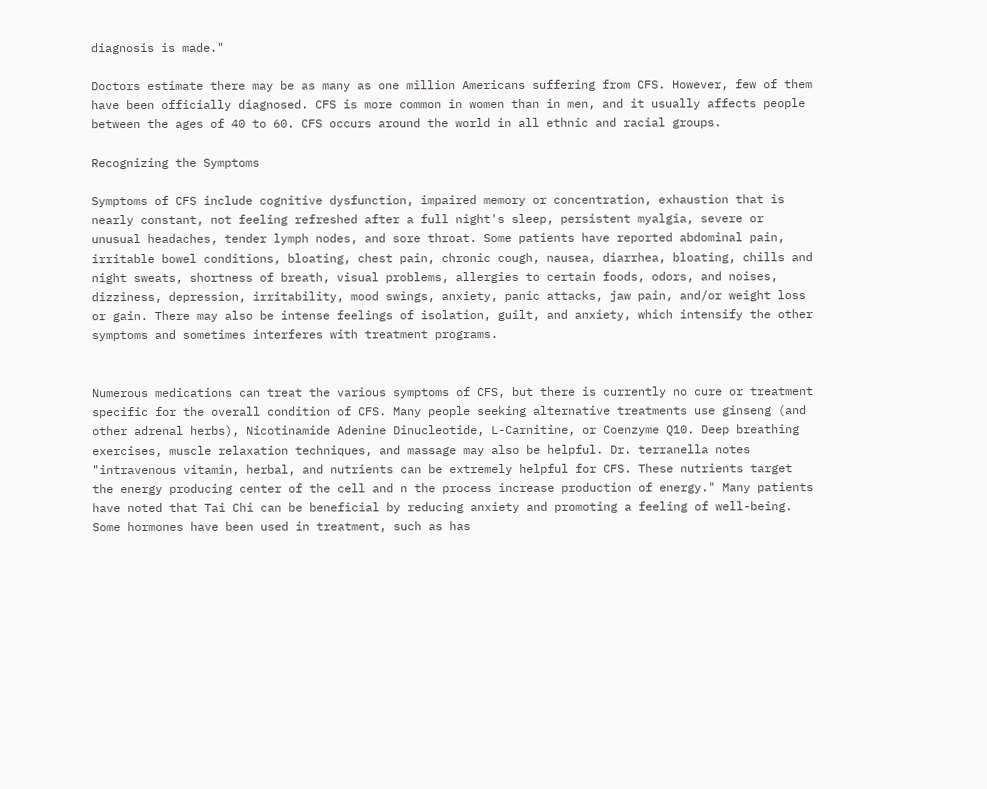diagnosis is made."

Doctors estimate there may be as many as one million Americans suffering from CFS. However, few of them have been officially diagnosed. CFS is more common in women than in men, and it usually affects people between the ages of 40 to 60. CFS occurs around the world in all ethnic and racial groups.

Recognizing the Symptoms

Symptoms of CFS include cognitive dysfunction, impaired memory or concentration, exhaustion that is nearly constant, not feeling refreshed after a full night's sleep, persistent myalgia, severe or unusual headaches, tender lymph nodes, and sore throat. Some patients have reported abdominal pain, irritable bowel conditions, bloating, chest pain, chronic cough, nausea, diarrhea, bloating, chills and night sweats, shortness of breath, visual problems, allergies to certain foods, odors, and noises, dizziness, depression, irritability, mood swings, anxiety, panic attacks, jaw pain, and/or weight loss or gain. There may also be intense feelings of isolation, guilt, and anxiety, which intensify the other symptoms and sometimes interferes with treatment programs.


Numerous medications can treat the various symptoms of CFS, but there is currently no cure or treatment specific for the overall condition of CFS. Many people seeking alternative treatments use ginseng (and other adrenal herbs), Nicotinamide Adenine Dinucleotide, L-Carnitine, or Coenzyme Q10. Deep breathing exercises, muscle relaxation techniques, and massage may also be helpful. Dr. terranella notes "intravenous vitamin, herbal, and nutrients can be extremely helpful for CFS. These nutrients target the energy producing center of the cell and n the process increase production of energy." Many patients have noted that Tai Chi can be beneficial by reducing anxiety and promoting a feeling of well-being. Some hormones have been used in treatment, such as has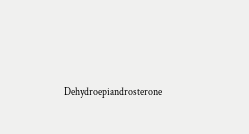Dehydroepiandrosterone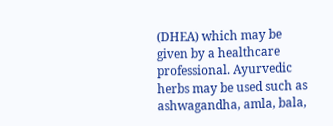(DHEA) which may be given by a healthcare professional. Ayurvedic herbs may be used such as ashwagandha, amla, bala,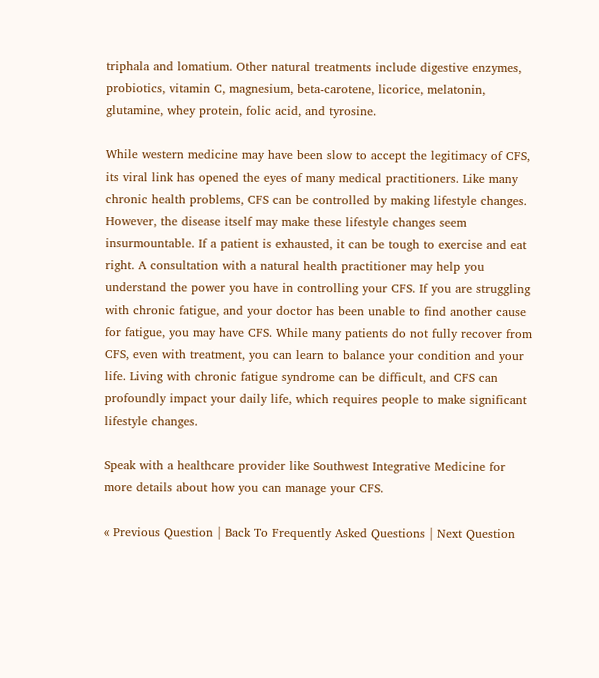triphala and lomatium. Other natural treatments include digestive enzymes, probiotics, vitamin C, magnesium, beta-carotene, licorice, melatonin, glutamine, whey protein, folic acid, and tyrosine.

While western medicine may have been slow to accept the legitimacy of CFS, its viral link has opened the eyes of many medical practitioners. Like many chronic health problems, CFS can be controlled by making lifestyle changes. However, the disease itself may make these lifestyle changes seem insurmountable. If a patient is exhausted, it can be tough to exercise and eat right. A consultation with a natural health practitioner may help you understand the power you have in controlling your CFS. If you are struggling with chronic fatigue, and your doctor has been unable to find another cause for fatigue, you may have CFS. While many patients do not fully recover from CFS, even with treatment, you can learn to balance your condition and your life. Living with chronic fatigue syndrome can be difficult, and CFS can profoundly impact your daily life, which requires people to make significant lifestyle changes.

Speak with a healthcare provider like Southwest Integrative Medicine for more details about how you can manage your CFS.

« Previous Question | Back To Frequently Asked Questions | Next Question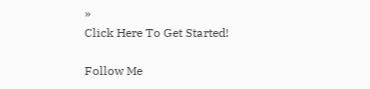»
Click Here To Get Started!

Follow Me